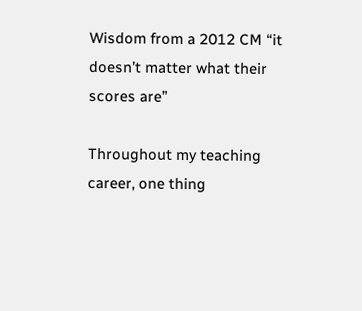Wisdom from a 2012 CM “it doesn’t matter what their scores are”

Throughout my teaching career, one thing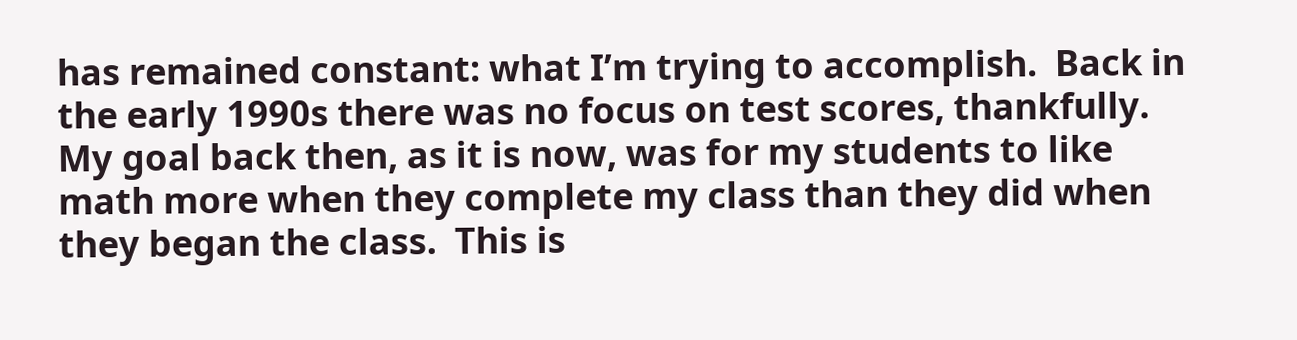has remained constant: what I’m trying to accomplish.  Back in the early 1990s there was no focus on test scores, thankfully.  My goal back then, as it is now, was for my students to like math more when they complete my class than they did when they began the class.  This is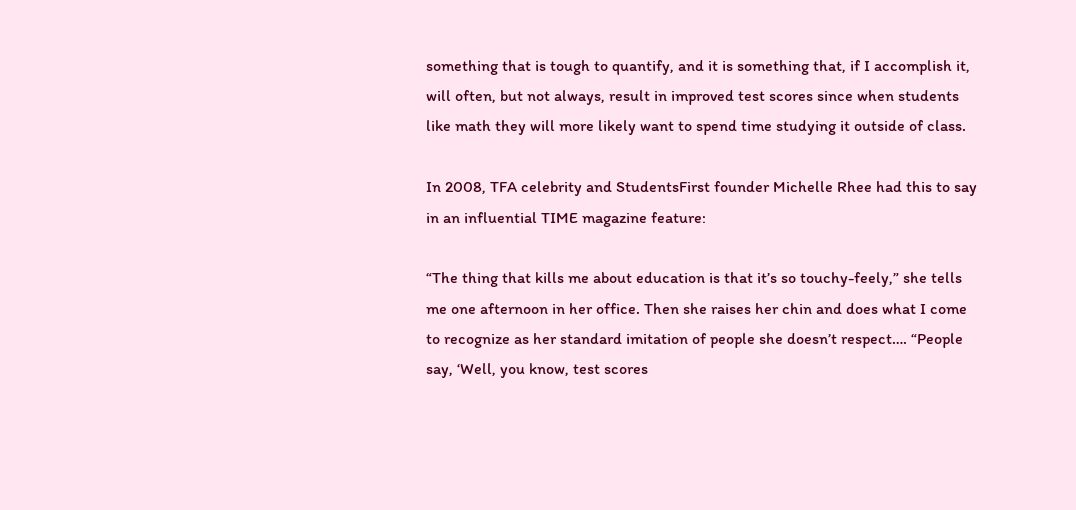something that is tough to quantify, and it is something that, if I accomplish it, will often, but not always, result in improved test scores since when students like math they will more likely want to spend time studying it outside of class.

In 2008, TFA celebrity and StudentsFirst founder Michelle Rhee had this to say in an influential TIME magazine feature:

“The thing that kills me about education is that it’s so touchy-feely,” she tells me one afternoon in her office. Then she raises her chin and does what I come to recognize as her standard imitation of people she doesn’t respect…. “People say, ‘Well, you know, test scores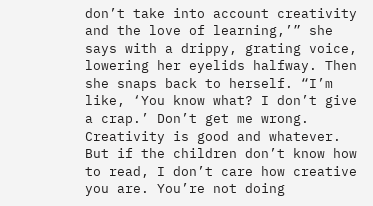don’t take into account creativity and the love of learning,’” she says with a drippy, grating voice, lowering her eyelids halfway. Then she snaps back to herself. “I’m like, ‘You know what? I don’t give a crap.’ Don’t get me wrong. Creativity is good and whatever. But if the children don’t know how to read, I don’t care how creative you are. You’re not doing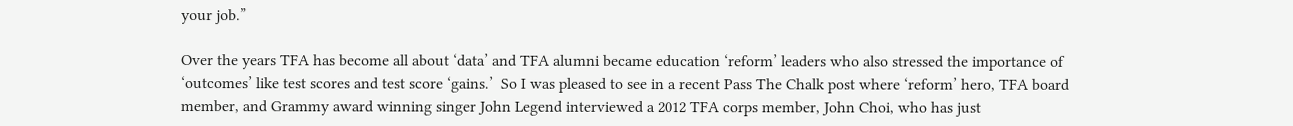your job.”

Over the years TFA has become all about ‘data’ and TFA alumni became education ‘reform’ leaders who also stressed the importance of ‘outcomes’ like test scores and test score ‘gains.’  So I was pleased to see in a recent Pass The Chalk post where ‘reform’ hero, TFA board member, and Grammy award winning singer John Legend interviewed a 2012 TFA corps member, John Choi, who has just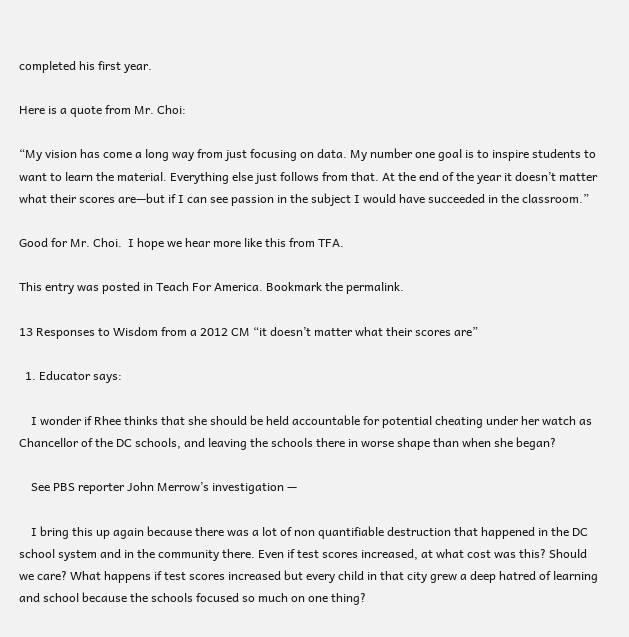completed his first year.

Here is a quote from Mr. Choi:

“My vision has come a long way from just focusing on data. My number one goal is to inspire students to want to learn the material. Everything else just follows from that. At the end of the year it doesn’t matter what their scores are—but if I can see passion in the subject I would have succeeded in the classroom.”

Good for Mr. Choi.  I hope we hear more like this from TFA.

This entry was posted in Teach For America. Bookmark the permalink.

13 Responses to Wisdom from a 2012 CM “it doesn’t matter what their scores are”

  1. Educator says:

    I wonder if Rhee thinks that she should be held accountable for potential cheating under her watch as Chancellor of the DC schools, and leaving the schools there in worse shape than when she began?

    See PBS reporter John Merrow’s investigation —

    I bring this up again because there was a lot of non quantifiable destruction that happened in the DC school system and in the community there. Even if test scores increased, at what cost was this? Should we care? What happens if test scores increased but every child in that city grew a deep hatred of learning and school because the schools focused so much on one thing?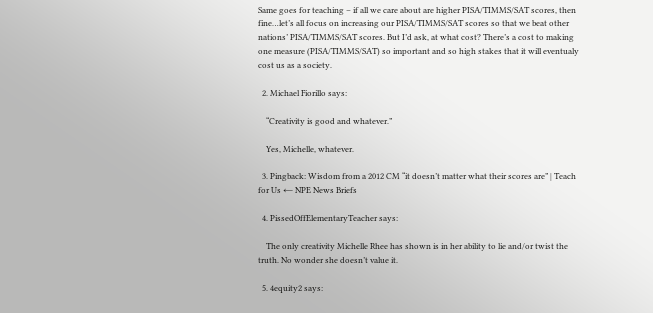Same goes for teaching – if all we care about are higher PISA/TIMMS/SAT scores, then fine…let’s all focus on increasing our PISA/TIMMS/SAT scores so that we beat other nations’ PISA/TIMMS/SAT scores. But I’d ask, at what cost? There’s a cost to making one measure (PISA/TIMMS/SAT) so important and so high stakes that it will eventualy cost us as a society.

  2. Michael Fiorillo says:

    “Creativity is good and whatever.”

    Yes, Michelle, whatever.

  3. Pingback: Wisdom from a 2012 CM “it doesn’t matter what their scores are” | Teach for Us ← NPE News Briefs

  4. PissedOffElementaryTeacher says:

    The only creativity Michelle Rhee has shown is in her ability to lie and/or twist the truth. No wonder she doesn’t value it.

  5. 4equity2 says: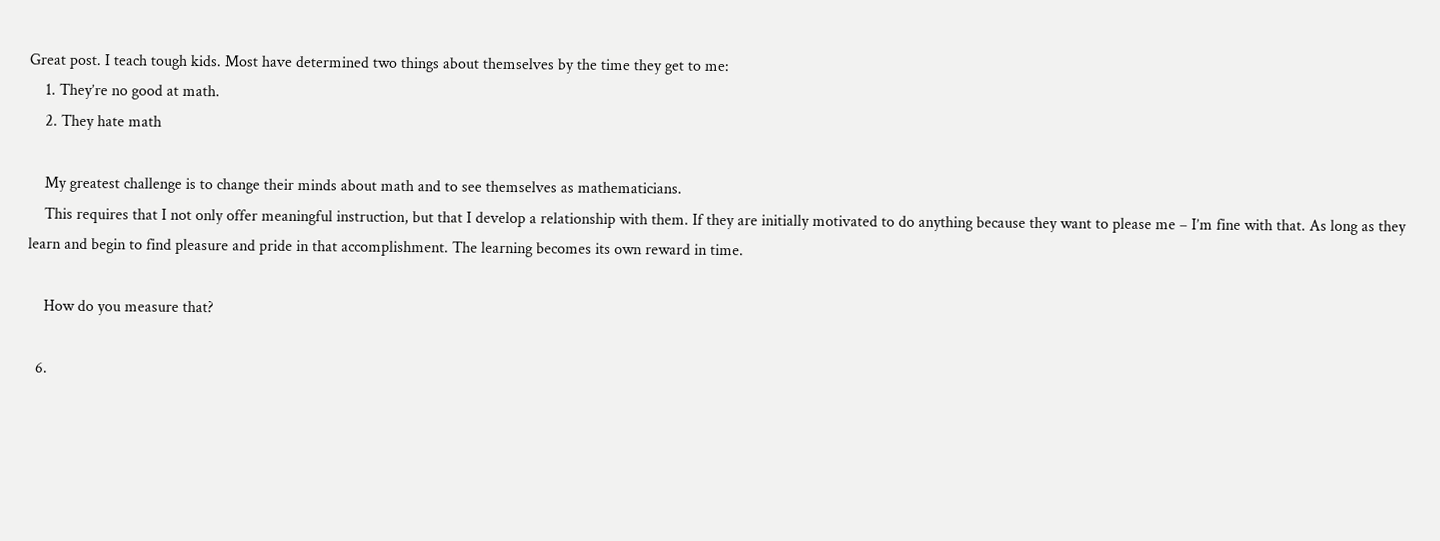Great post. I teach tough kids. Most have determined two things about themselves by the time they get to me:
    1. They’re no good at math.
    2. They hate math

    My greatest challenge is to change their minds about math and to see themselves as mathematicians.
    This requires that I not only offer meaningful instruction, but that I develop a relationship with them. If they are initially motivated to do anything because they want to please me – I’m fine with that. As long as they learn and begin to find pleasure and pride in that accomplishment. The learning becomes its own reward in time.

    How do you measure that?

  6.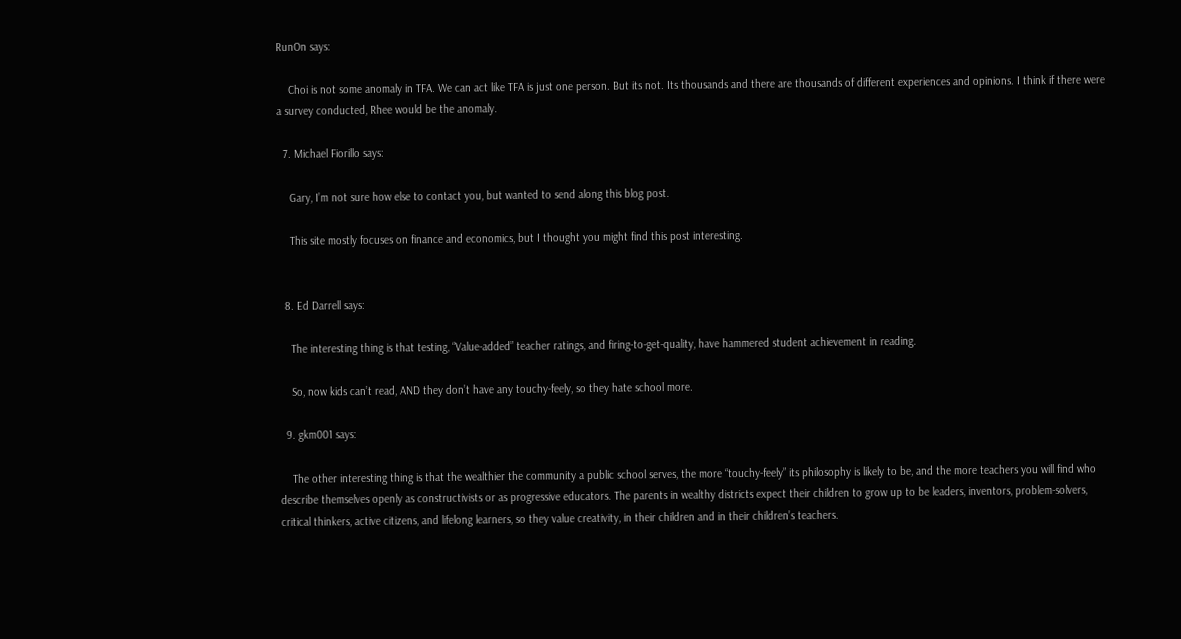RunOn says:

    Choi is not some anomaly in TFA. We can act like TFA is just one person. But its not. Its thousands and there are thousands of different experiences and opinions. I think if there were a survey conducted, Rhee would be the anomaly.

  7. Michael Fiorillo says:

    Gary, I’m not sure how else to contact you, but wanted to send along this blog post.

    This site mostly focuses on finance and economics, but I thought you might find this post interesting.


  8. Ed Darrell says:

    The interesting thing is that testing, “Value-added” teacher ratings, and firing-to-get-quality, have hammered student achievement in reading.

    So, now kids can’t read, AND they don’t have any touchy-feely, so they hate school more.

  9. gkm001 says:

    The other interesting thing is that the wealthier the community a public school serves, the more “touchy-feely” its philosophy is likely to be, and the more teachers you will find who describe themselves openly as constructivists or as progressive educators. The parents in wealthy districts expect their children to grow up to be leaders, inventors, problem-solvers, critical thinkers, active citizens, and lifelong learners, so they value creativity, in their children and in their children’s teachers.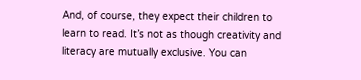And, of course, they expect their children to learn to read. It’s not as though creativity and literacy are mutually exclusive. You can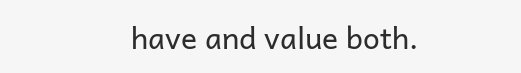have and value both.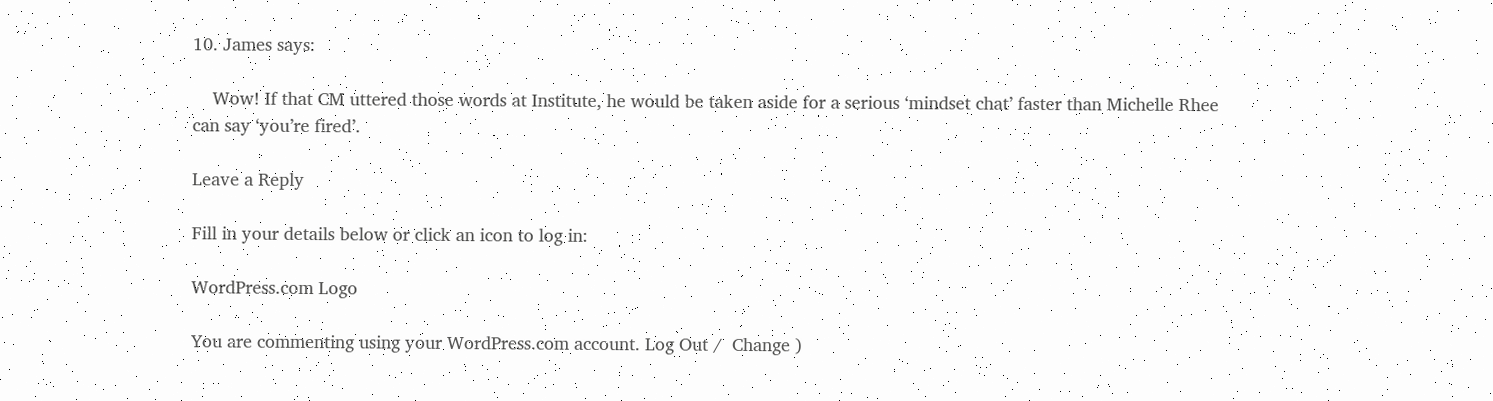10. James says:

    Wow! If that CM uttered those words at Institute, he would be taken aside for a serious ‘mindset chat’ faster than Michelle Rhee can say ‘you’re fired’.

Leave a Reply

Fill in your details below or click an icon to log in:

WordPress.com Logo

You are commenting using your WordPress.com account. Log Out /  Change )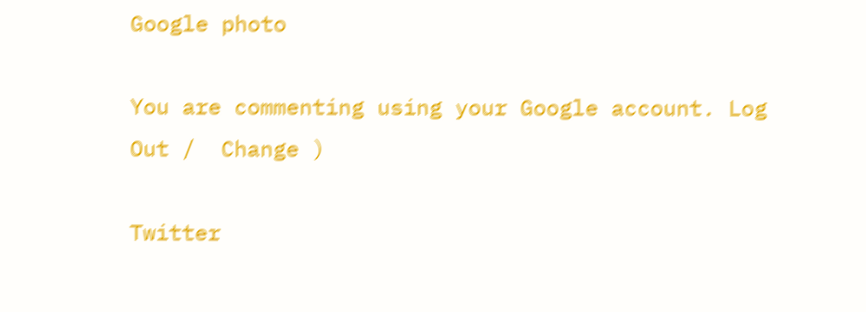Google photo

You are commenting using your Google account. Log Out /  Change )

Twitter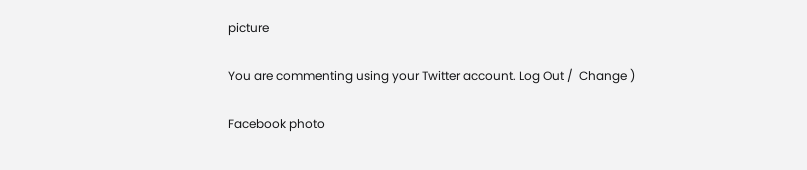picture

You are commenting using your Twitter account. Log Out /  Change )

Facebook photo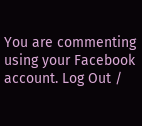You are commenting using your Facebook account. Log Out /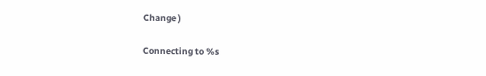Change )

Connecting to %s